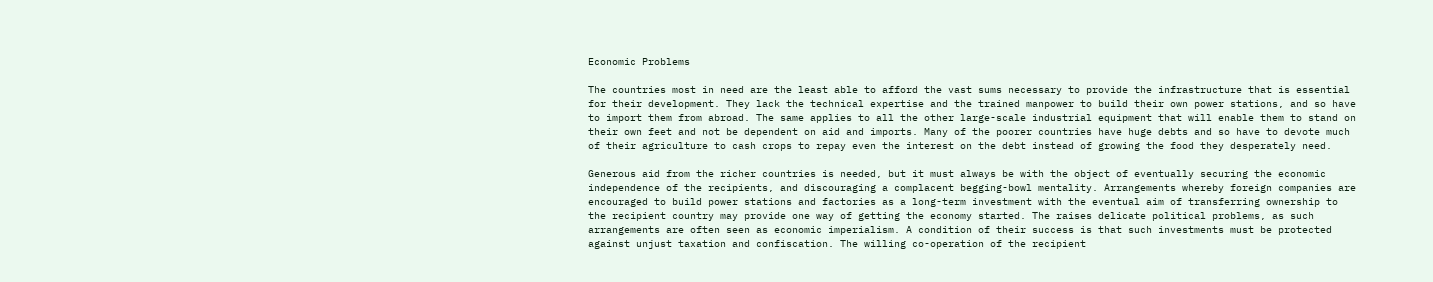Economic Problems

The countries most in need are the least able to afford the vast sums necessary to provide the infrastructure that is essential for their development. They lack the technical expertise and the trained manpower to build their own power stations, and so have to import them from abroad. The same applies to all the other large-scale industrial equipment that will enable them to stand on their own feet and not be dependent on aid and imports. Many of the poorer countries have huge debts and so have to devote much of their agriculture to cash crops to repay even the interest on the debt instead of growing the food they desperately need.

Generous aid from the richer countries is needed, but it must always be with the object of eventually securing the economic independence of the recipients, and discouraging a complacent begging-bowl mentality. Arrangements whereby foreign companies are encouraged to build power stations and factories as a long-term investment with the eventual aim of transferring ownership to the recipient country may provide one way of getting the economy started. The raises delicate political problems, as such arrangements are often seen as economic imperialism. A condition of their success is that such investments must be protected against unjust taxation and confiscation. The willing co-operation of the recipient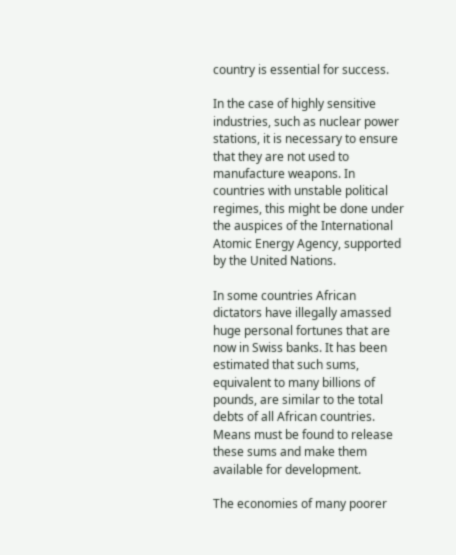country is essential for success.

In the case of highly sensitive industries, such as nuclear power stations, it is necessary to ensure that they are not used to manufacture weapons. In countries with unstable political regimes, this might be done under the auspices of the International Atomic Energy Agency, supported by the United Nations.

In some countries African dictators have illegally amassed huge personal fortunes that are now in Swiss banks. It has been estimated that such sums, equivalent to many billions of pounds, are similar to the total debts of all African countries. Means must be found to release these sums and make them available for development.

The economies of many poorer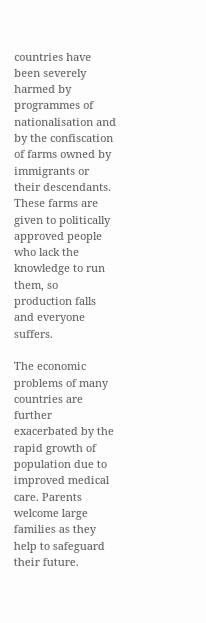countries have been severely harmed by programmes of nationalisation and by the confiscation of farms owned by immigrants or their descendants. These farms are given to politically approved people who lack the knowledge to run them, so production falls and everyone suffers.

The economic problems of many countries are further exacerbated by the rapid growth of population due to improved medical care. Parents welcome large families as they help to safeguard their future.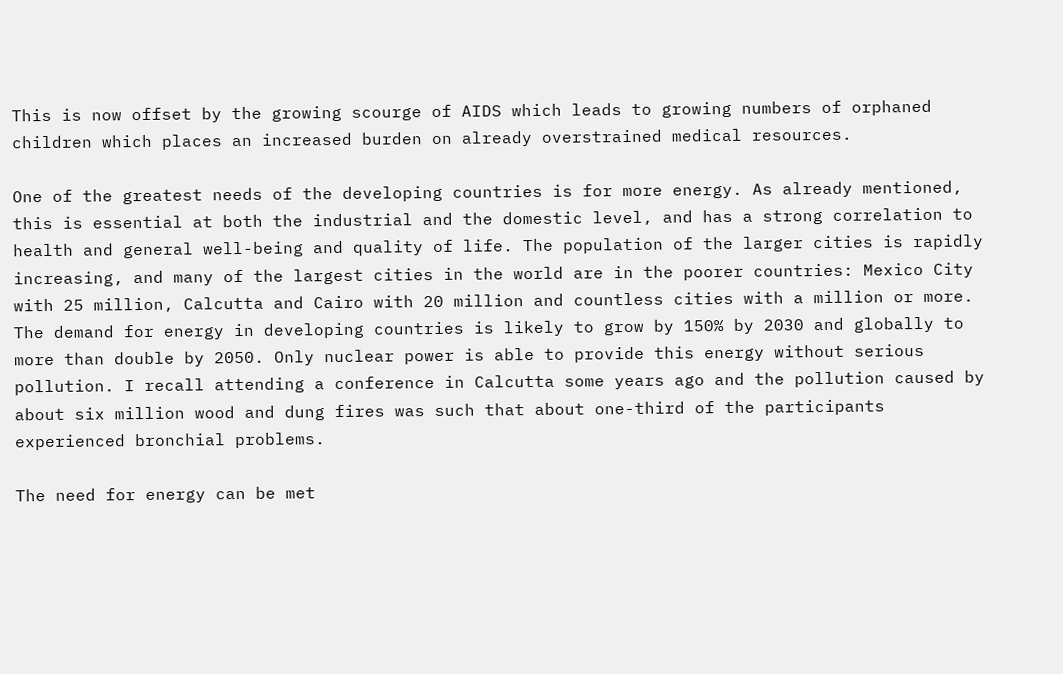This is now offset by the growing scourge of AIDS which leads to growing numbers of orphaned children which places an increased burden on already overstrained medical resources.

One of the greatest needs of the developing countries is for more energy. As already mentioned, this is essential at both the industrial and the domestic level, and has a strong correlation to health and general well-being and quality of life. The population of the larger cities is rapidly increasing, and many of the largest cities in the world are in the poorer countries: Mexico City with 25 million, Calcutta and Cairo with 20 million and countless cities with a million or more. The demand for energy in developing countries is likely to grow by 150% by 2030 and globally to more than double by 2050. Only nuclear power is able to provide this energy without serious pollution. I recall attending a conference in Calcutta some years ago and the pollution caused by about six million wood and dung fires was such that about one-third of the participants experienced bronchial problems.

The need for energy can be met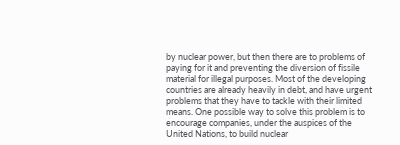by nuclear power, but then there are to problems of paying for it and preventing the diversion of fissile material for illegal purposes. Most of the developing countries are already heavily in debt, and have urgent problems that they have to tackle with their limited means. One possible way to solve this problem is to encourage companies, under the auspices of the United Nations, to build nuclear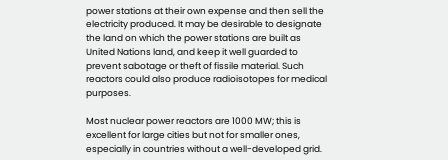power stations at their own expense and then sell the electricity produced. It may be desirable to designate the land on which the power stations are built as United Nations land, and keep it well guarded to prevent sabotage or theft of fissile material. Such reactors could also produce radioisotopes for medical purposes.

Most nuclear power reactors are 1000 MW; this is excellent for large cities but not for smaller ones, especially in countries without a well-developed grid.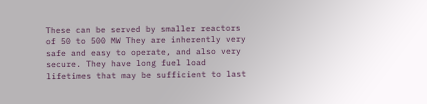These can be served by smaller reactors of 50 to 500 MW They are inherently very safe and easy to operate, and also very secure. They have long fuel load lifetimes that may be sufficient to last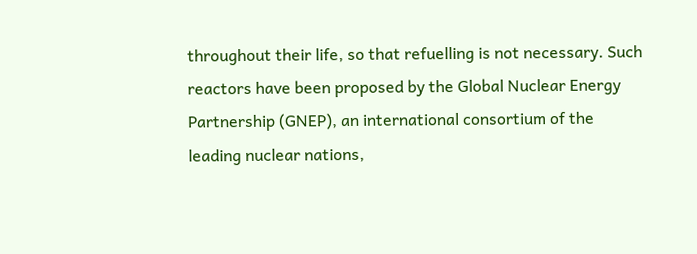throughout their life, so that refuelling is not necessary. Such reactors have been proposed by the Global Nuclear Energy Partnership (GNEP), an international consortium of the leading nuclear nations,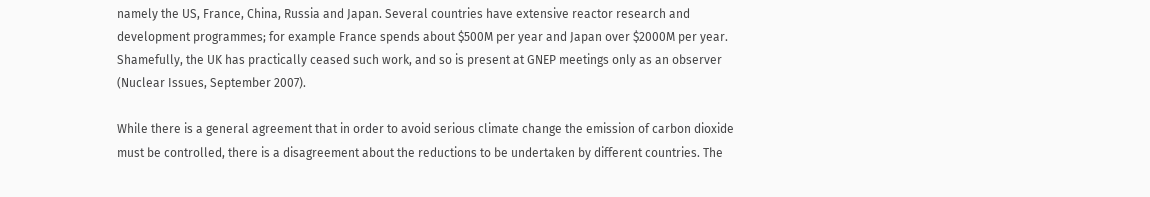namely the US, France, China, Russia and Japan. Several countries have extensive reactor research and development programmes; for example France spends about $500M per year and Japan over $2000M per year. Shamefully, the UK has practically ceased such work, and so is present at GNEP meetings only as an observer (Nuclear Issues, September 2007).

While there is a general agreement that in order to avoid serious climate change the emission of carbon dioxide must be controlled, there is a disagreement about the reductions to be undertaken by different countries. The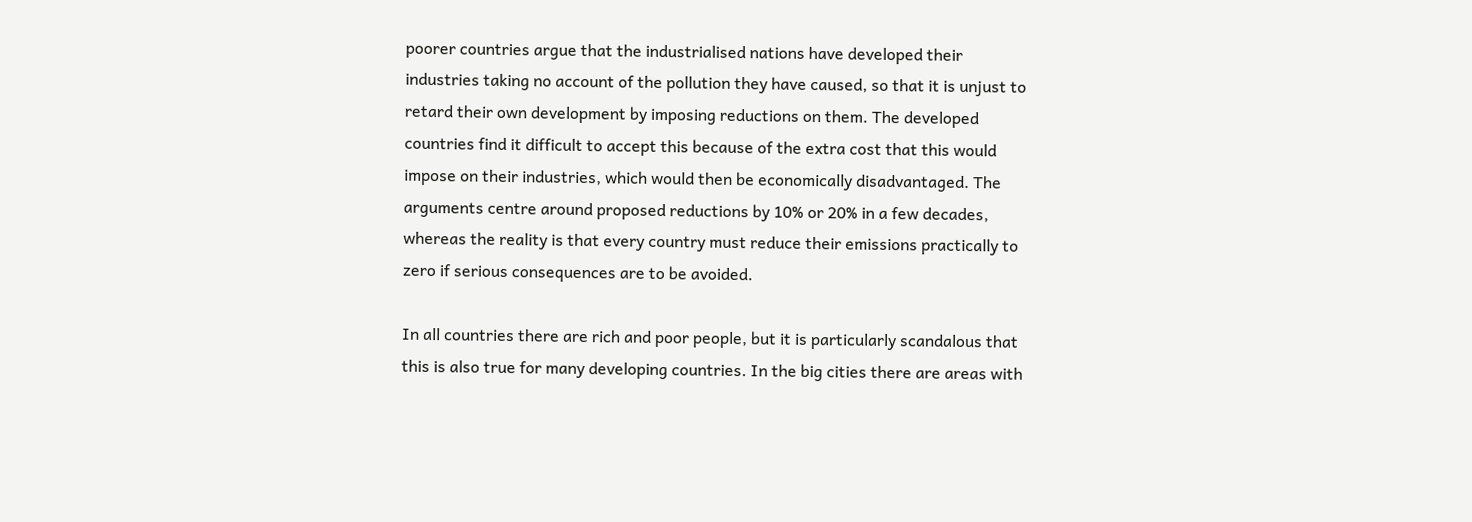poorer countries argue that the industrialised nations have developed their industries taking no account of the pollution they have caused, so that it is unjust to retard their own development by imposing reductions on them. The developed countries find it difficult to accept this because of the extra cost that this would impose on their industries, which would then be economically disadvantaged. The arguments centre around proposed reductions by 10% or 20% in a few decades, whereas the reality is that every country must reduce their emissions practically to zero if serious consequences are to be avoided.

In all countries there are rich and poor people, but it is particularly scandalous that this is also true for many developing countries. In the big cities there are areas with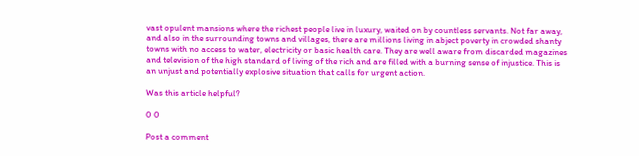vast opulent mansions where the richest people live in luxury, waited on by countless servants. Not far away, and also in the surrounding towns and villages, there are millions living in abject poverty in crowded shanty towns with no access to water, electricity or basic health care. They are well aware from discarded magazines and television of the high standard of living of the rich and are filled with a burning sense of injustice. This is an unjust and potentially explosive situation that calls for urgent action.

Was this article helpful?

0 0

Post a comment